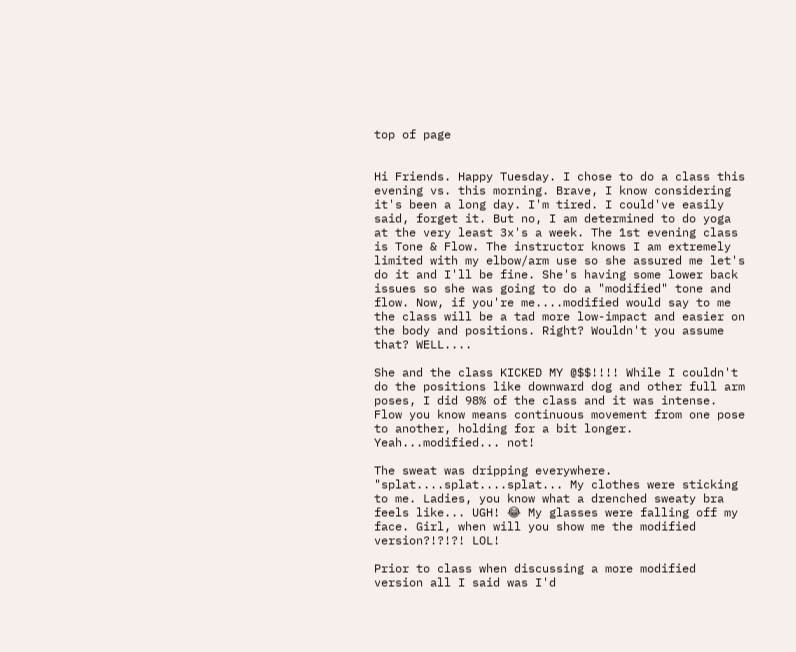top of page


Hi Friends. Happy Tuesday. I chose to do a class this evening vs. this morning. Brave, I know considering it's been a long day. I'm tired. I could've easily said, forget it. But no, I am determined to do yoga at the very least 3x's a week. The 1st evening class is Tone & Flow. The instructor knows I am extremely limited with my elbow/arm use so she assured me let's do it and I'll be fine. She's having some lower back issues so she was going to do a "modified" tone and flow. Now, if you're me....modified would say to me the class will be a tad more low-impact and easier on the body and positions. Right? Wouldn't you assume that? WELL....

She and the class KICKED MY @$$!!!! While I couldn't do the positions like downward dog and other full arm poses, I did 98% of the class and it was intense. Flow you know means continuous movement from one pose to another, holding for a bit longer. Yeah...modified... not!

The sweat was dripping everywhere. "splat....splat....splat... My clothes were sticking to me. Ladies, you know what a drenched sweaty bra feels like... UGH! 😂 My glasses were falling off my face. Girl, when will you show me the modified version?!?!?! LOL!

Prior to class when discussing a more modified version all I said was I'd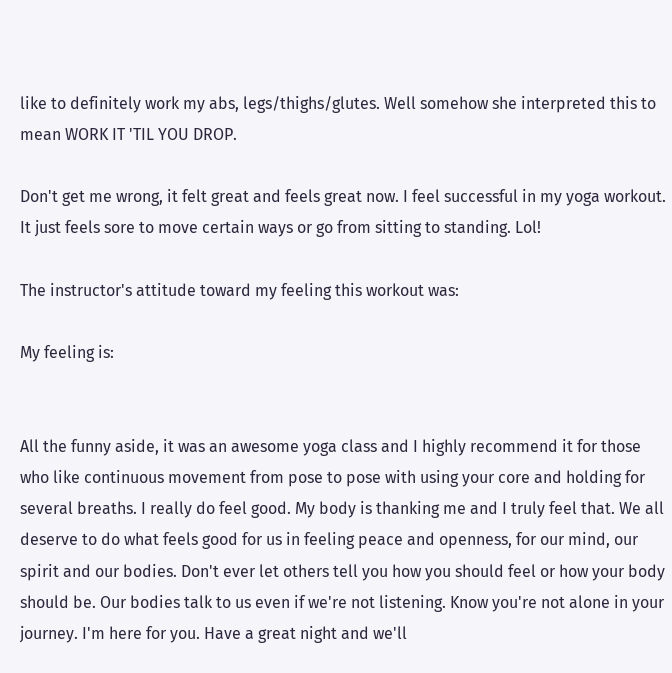like to definitely work my abs, legs/thighs/glutes. Well somehow she interpreted this to mean WORK IT 'TIL YOU DROP.

Don't get me wrong, it felt great and feels great now. I feel successful in my yoga workout. It just feels sore to move certain ways or go from sitting to standing. Lol!

The instructor's attitude toward my feeling this workout was:

My feeling is:


All the funny aside, it was an awesome yoga class and I highly recommend it for those who like continuous movement from pose to pose with using your core and holding for several breaths. I really do feel good. My body is thanking me and I truly feel that. We all deserve to do what feels good for us in feeling peace and openness, for our mind, our spirit and our bodies. Don't ever let others tell you how you should feel or how your body should be. Our bodies talk to us even if we're not listening. Know you're not alone in your journey. I'm here for you. Have a great night and we'll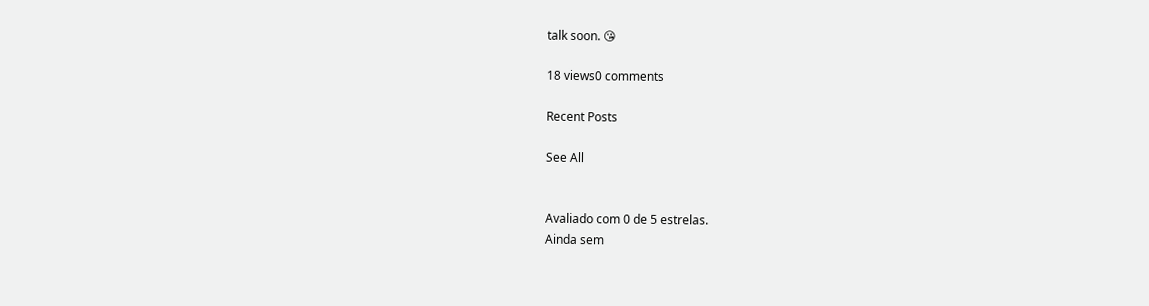talk soon. 😘

18 views0 comments

Recent Posts

See All


Avaliado com 0 de 5 estrelas.
Ainda sem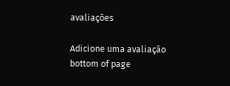avaliações

Adicione uma avaliação
bottom of page